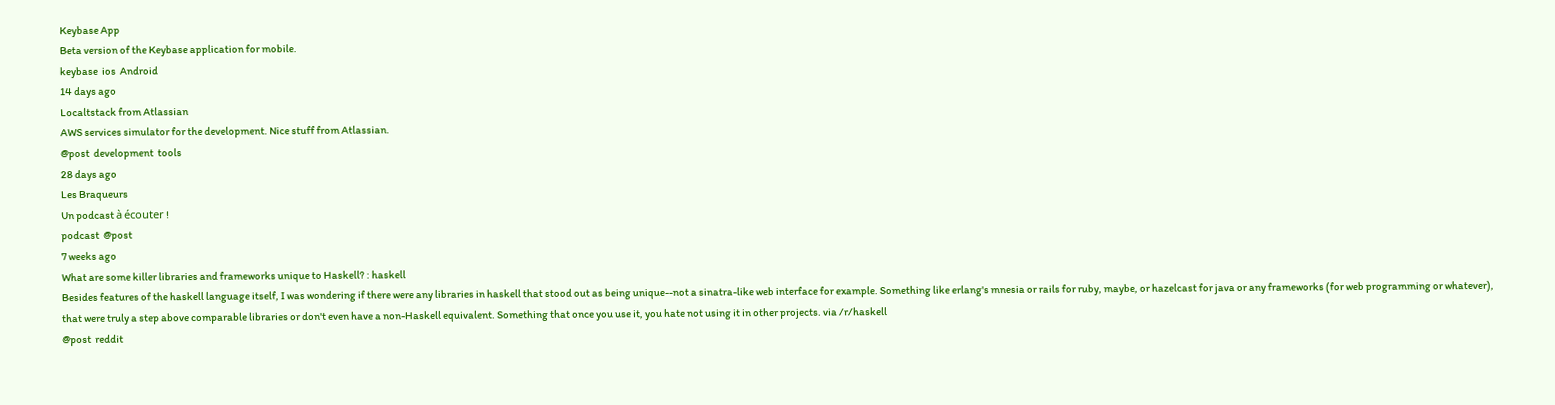Keybase App
Beta version of the Keybase application for mobile.
keybase  ios  Android
14 days ago
Localtstack from Atlassian
AWS services simulator for the development. Nice stuff from Atlassian.
@post  development  tools
28 days ago
Les Braqueurs
Un podcast à écouter !
podcast  @post
7 weeks ago
What are some killer libraries and frameworks unique to Haskell? : haskell
Besides features of the haskell language itself, I was wondering if there were any libraries in haskell that stood out as being unique--not a sinatra-like web interface for example. Something like erlang's mnesia or rails for ruby, maybe, or hazelcast for java or any frameworks (for web programming or whatever), that were truly a step above comparable libraries or don't even have a non-Haskell equivalent. Something that once you use it, you hate not using it in other projects. via /r/haskell
@post  reddit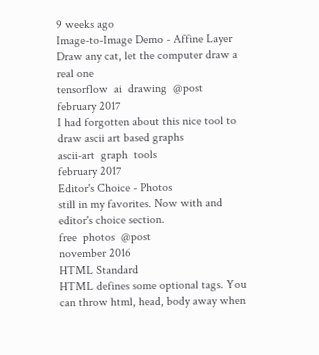9 weeks ago
Image-to-Image Demo - Affine Layer
Draw any cat, let the computer draw a real one
tensorflow  ai  drawing  @post
february 2017
I had forgotten about this nice tool to draw ascii art based graphs
ascii-art  graph  tools
february 2017
Editor's Choice - Photos
still in my favorites. Now with and editor's choice section.
free  photos  @post
november 2016
HTML Standard
HTML defines some optional tags. You can throw html, head, body away when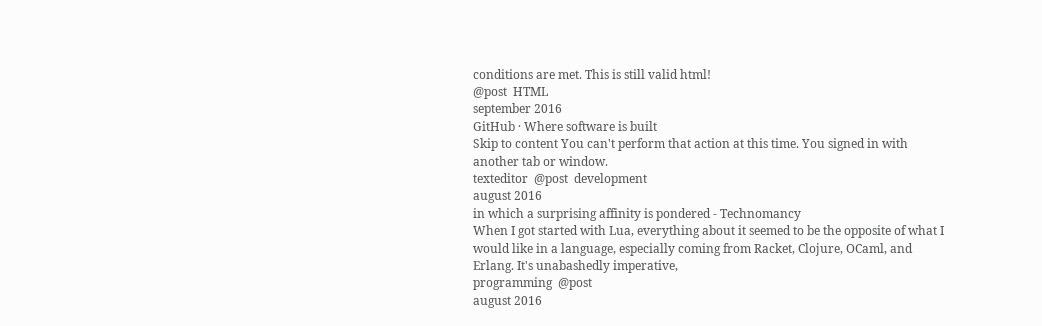conditions are met. This is still valid html!
@post  HTML
september 2016
GitHub · Where software is built
Skip to content You can't perform that action at this time. You signed in with another tab or window.
texteditor  @post  development
august 2016
in which a surprising affinity is pondered - Technomancy
When I got started with Lua, everything about it seemed to be the opposite of what I would like in a language, especially coming from Racket, Clojure, OCaml, and Erlang. It's unabashedly imperative,
programming  @post
august 2016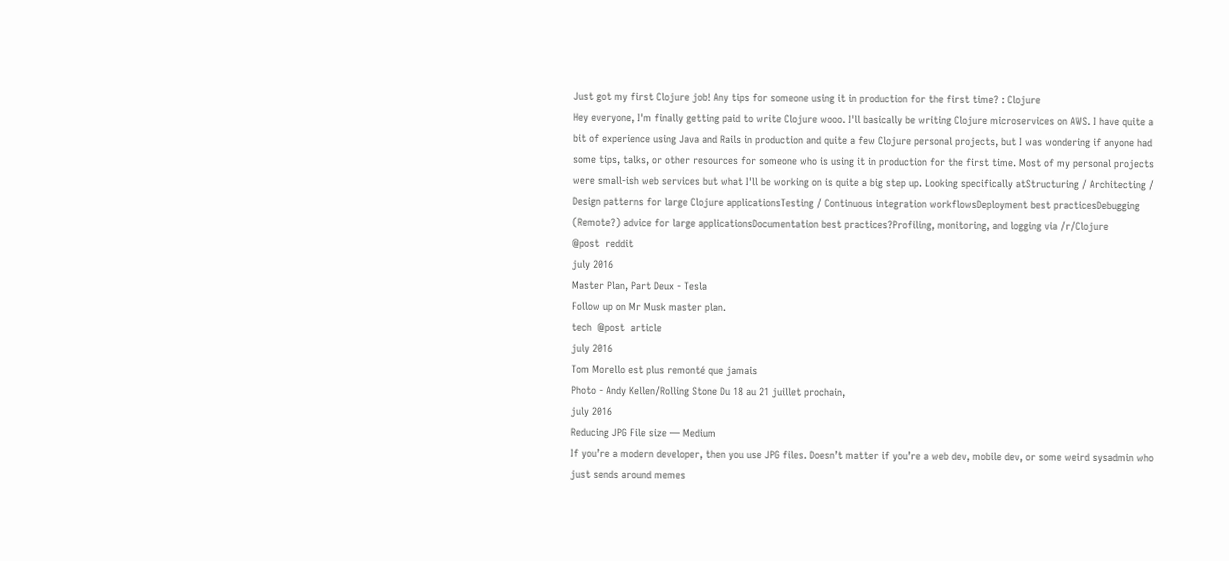Just got my first Clojure job! Any tips for someone using it in production for the first time? : Clojure
Hey everyone, I'm finally getting paid to write Clojure wooo. I'll basically be writing Clojure microservices on AWS. I have quite a bit of experience using Java and Rails in production and quite a few Clojure personal projects, but I was wondering if anyone had some tips, talks, or other resources for someone who is using it in production for the first time. Most of my personal projects were small-ish web services but what I'll be working on is quite a big step up. Looking specifically atStructuring / Architecting / Design patterns for large Clojure applicationsTesting / Continuous integration workflowsDeployment best practicesDebugging (Remote?) advice for large applicationsDocumentation best practices?Profiling, monitoring, and logging via /r/Clojure
@post  reddit
july 2016
Master Plan, Part Deux - Tesla
Follow up on Mr Musk master plan.
tech  @post  article
july 2016
Tom Morello est plus remonté que jamais
Photo - Andy Kellen/Rolling Stone Du 18 au 21 juillet prochain,
july 2016
Reducing JPG File size — Medium
If you’re a modern developer, then you use JPG files. Doesn’t matter if you’re a web dev, mobile dev, or some weird sysadmin who just sends around memes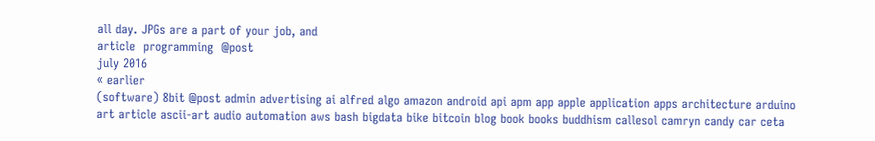all day. JPGs are a part of your job, and
article  programming  @post
july 2016
« earlier
(software) 8bit @post admin advertising ai alfred algo amazon android api apm app apple application apps architecture arduino art article ascii-art audio automation aws bash bigdata bike bitcoin blog book books buddhism callesol camryn candy car ceta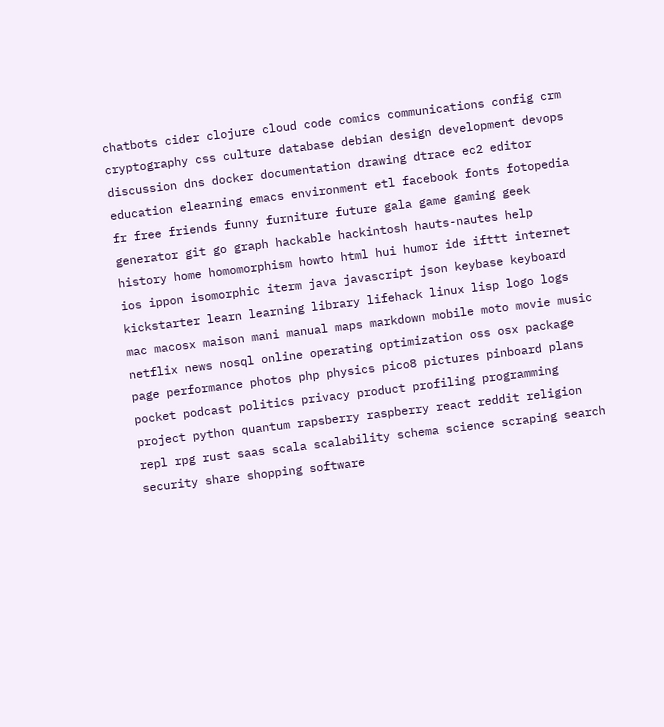chatbots cider clojure cloud code comics communications config crm cryptography css culture database debian design development devops discussion dns docker documentation drawing dtrace ec2 editor education elearning emacs environment etl facebook fonts fotopedia fr free friends funny furniture future gala game gaming geek generator git go graph hackable hackintosh hauts-nautes help history home homomorphism howto html hui humor ide ifttt internet ios ippon isomorphic iterm java javascript json keybase keyboard kickstarter learn learning library lifehack linux lisp logo logs mac macosx maison mani manual maps markdown mobile moto movie music netflix news nosql online operating optimization oss osx package page performance photos php physics pico8 pictures pinboard plans pocket podcast politics privacy product profiling programming project python quantum rapsberry raspberry react reddit religion repl rpg rust saas scala scalability schema science scraping search security share shopping software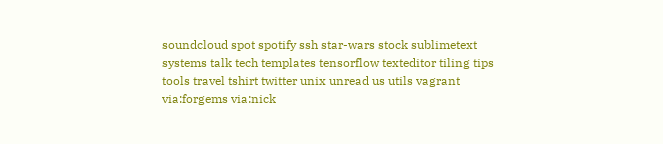soundcloud spot spotify ssh star-wars stock sublimetext systems talk tech templates tensorflow texteditor tiling tips tools travel tshirt twitter unix unread us utils vagrant via:forgems via:nick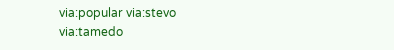via:popular via:stevo via:tamedo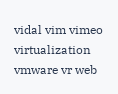vidal vim vimeo virtualization vmware vr web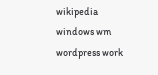wikipedia windows wm wordpress work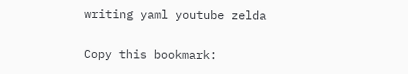writing yaml youtube zelda

Copy this bookmark: